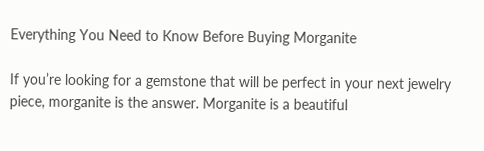Everything You Need to Know Before Buying Morganite

If you’re looking for a gemstone that will be perfect in your next jewelry piece, morganite is the answer. Morganite is a beautiful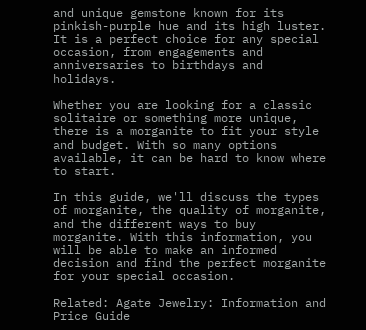and unique gemstone known for its pinkish-purple hue and its high luster. It is a perfect choice for any special occasion, from engagements and anniversaries to birthdays and holidays.

Whether you are looking for a classic solitaire or something more unique, there is a morganite to fit your style and budget. With so many options available, it can be hard to know where to start.

In this guide, we'll discuss the types of morganite, the quality of morganite, and the different ways to buy morganite. With this information, you will be able to make an informed decision and find the perfect morganite for your special occasion.

Related: Agate Jewelry: Information and Price Guide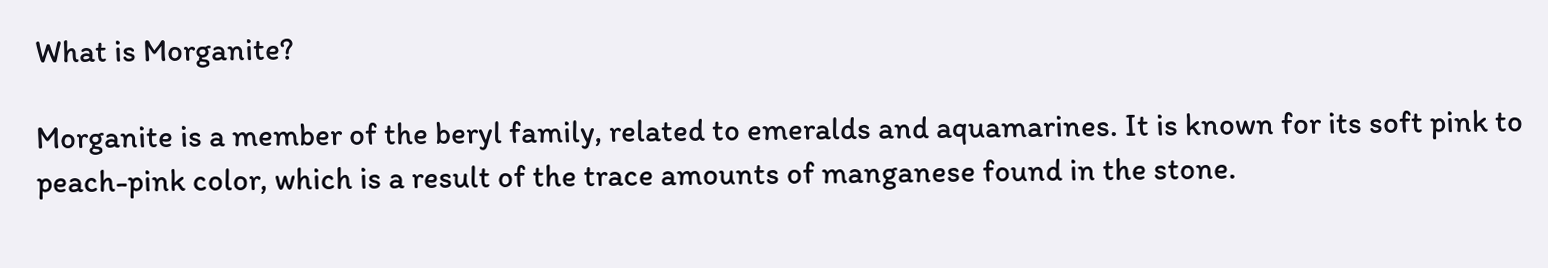What is Morganite?

Morganite is a member of the beryl family, related to emeralds and aquamarines. It is known for its soft pink to peach-pink color, which is a result of the trace amounts of manganese found in the stone.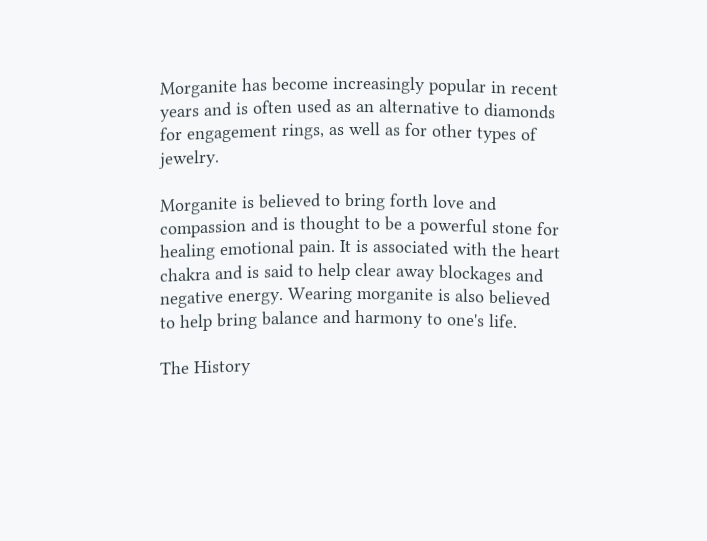Morganite has become increasingly popular in recent years and is often used as an alternative to diamonds for engagement rings, as well as for other types of jewelry.

Morganite is believed to bring forth love and compassion and is thought to be a powerful stone for healing emotional pain. It is associated with the heart chakra and is said to help clear away blockages and negative energy. Wearing morganite is also believed to help bring balance and harmony to one's life.

The History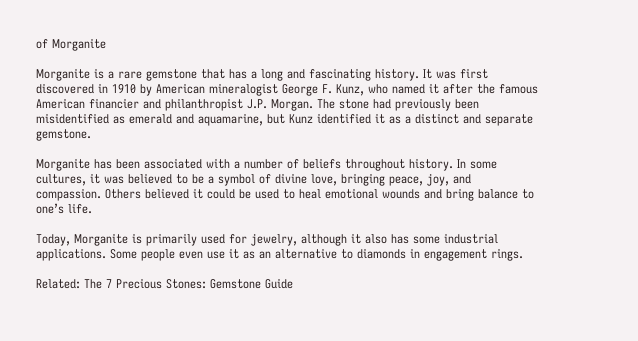of Morganite

Morganite is a rare gemstone that has a long and fascinating history. It was first discovered in 1910 by American mineralogist George F. Kunz, who named it after the famous American financier and philanthropist J.P. Morgan. The stone had previously been misidentified as emerald and aquamarine, but Kunz identified it as a distinct and separate gemstone.

Morganite has been associated with a number of beliefs throughout history. In some cultures, it was believed to be a symbol of divine love, bringing peace, joy, and compassion. Others believed it could be used to heal emotional wounds and bring balance to one’s life.

Today, Morganite is primarily used for jewelry, although it also has some industrial applications. Some people even use it as an alternative to diamonds in engagement rings.

Related: The 7 Precious Stones: Gemstone Guide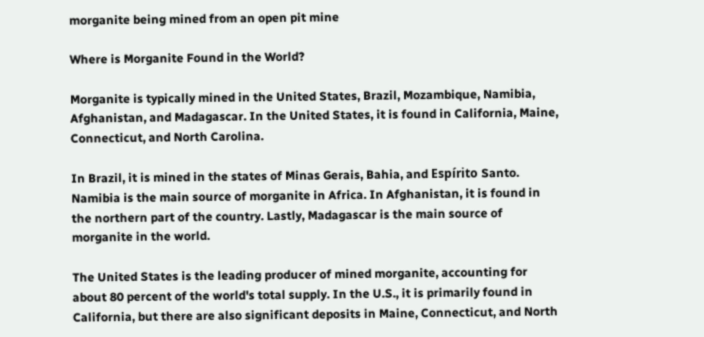morganite being mined from an open pit mine

Where is Morganite Found in the World?

Morganite is typically mined in the United States, Brazil, Mozambique, Namibia, Afghanistan, and Madagascar. In the United States, it is found in California, Maine, Connecticut, and North Carolina.

In Brazil, it is mined in the states of Minas Gerais, Bahia, and Espírito Santo. Namibia is the main source of morganite in Africa. In Afghanistan, it is found in the northern part of the country. Lastly, Madagascar is the main source of morganite in the world.

The United States is the leading producer of mined morganite, accounting for about 80 percent of the world's total supply. In the U.S., it is primarily found in California, but there are also significant deposits in Maine, Connecticut, and North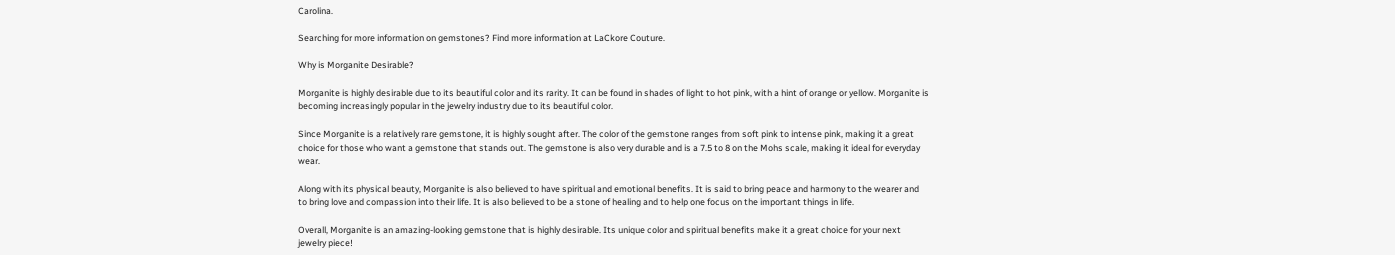Carolina.

Searching for more information on gemstones? Find more information at LaCkore Couture.

Why is Morganite Desirable?

Morganite is highly desirable due to its beautiful color and its rarity. It can be found in shades of light to hot pink, with a hint of orange or yellow. Morganite is becoming increasingly popular in the jewelry industry due to its beautiful color.

Since Morganite is a relatively rare gemstone, it is highly sought after. The color of the gemstone ranges from soft pink to intense pink, making it a great choice for those who want a gemstone that stands out. The gemstone is also very durable and is a 7.5 to 8 on the Mohs scale, making it ideal for everyday wear.

Along with its physical beauty, Morganite is also believed to have spiritual and emotional benefits. It is said to bring peace and harmony to the wearer and to bring love and compassion into their life. It is also believed to be a stone of healing and to help one focus on the important things in life.

Overall, Morganite is an amazing-looking gemstone that is highly desirable. Its unique color and spiritual benefits make it a great choice for your next jewelry piece!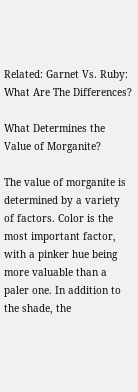Related: Garnet Vs. Ruby: What Are The Differences?

What Determines the Value of Morganite?

The value of morganite is determined by a variety of factors. Color is the most important factor, with a pinker hue being more valuable than a paler one. In addition to the shade, the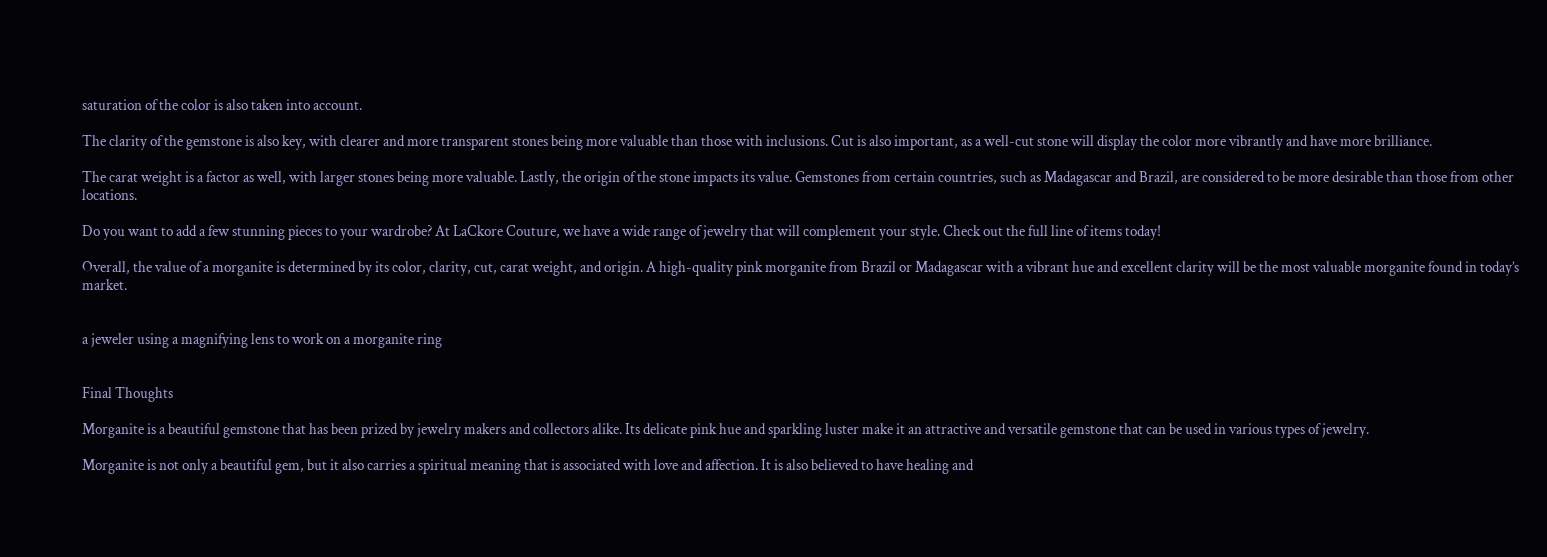saturation of the color is also taken into account.

The clarity of the gemstone is also key, with clearer and more transparent stones being more valuable than those with inclusions. Cut is also important, as a well-cut stone will display the color more vibrantly and have more brilliance.

The carat weight is a factor as well, with larger stones being more valuable. Lastly, the origin of the stone impacts its value. Gemstones from certain countries, such as Madagascar and Brazil, are considered to be more desirable than those from other locations.

Do you want to add a few stunning pieces to your wardrobe? At LaCkore Couture, we have a wide range of jewelry that will complement your style. Check out the full line of items today!

Overall, the value of a morganite is determined by its color, clarity, cut, carat weight, and origin. A high-quality pink morganite from Brazil or Madagascar with a vibrant hue and excellent clarity will be the most valuable morganite found in today’s market.


a jeweler using a magnifying lens to work on a morganite ring


Final Thoughts

Morganite is a beautiful gemstone that has been prized by jewelry makers and collectors alike. Its delicate pink hue and sparkling luster make it an attractive and versatile gemstone that can be used in various types of jewelry.

Morganite is not only a beautiful gem, but it also carries a spiritual meaning that is associated with love and affection. It is also believed to have healing and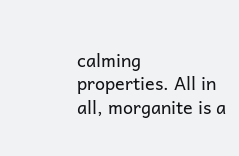calming properties. All in all, morganite is a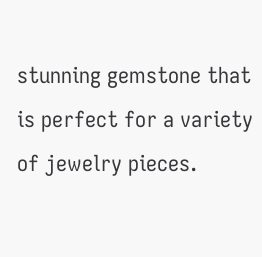stunning gemstone that is perfect for a variety of jewelry pieces.